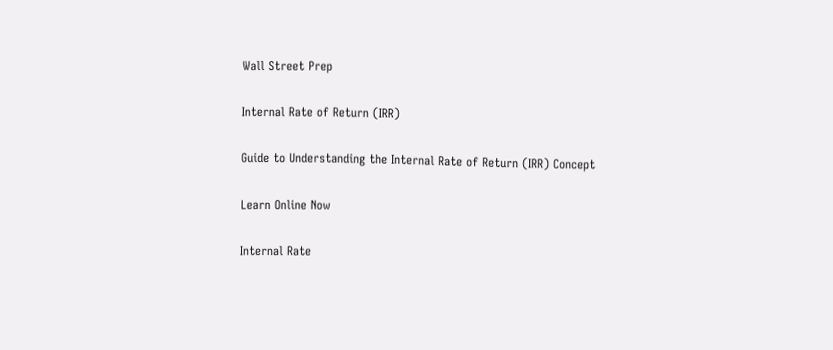Wall Street Prep

Internal Rate of Return (IRR)

Guide to Understanding the Internal Rate of Return (IRR) Concept

Learn Online Now

Internal Rate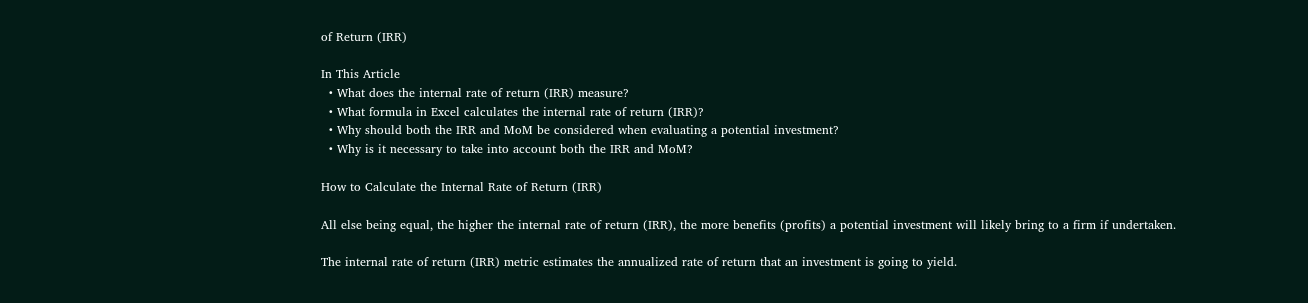of Return (IRR)

In This Article
  • What does the internal rate of return (IRR) measure?
  • What formula in Excel calculates the internal rate of return (IRR)?
  • Why should both the IRR and MoM be considered when evaluating a potential investment?
  • Why is it necessary to take into account both the IRR and MoM?

How to Calculate the Internal Rate of Return (IRR)

All else being equal, the higher the internal rate of return (IRR), the more benefits (profits) a potential investment will likely bring to a firm if undertaken.

The internal rate of return (IRR) metric estimates the annualized rate of return that an investment is going to yield.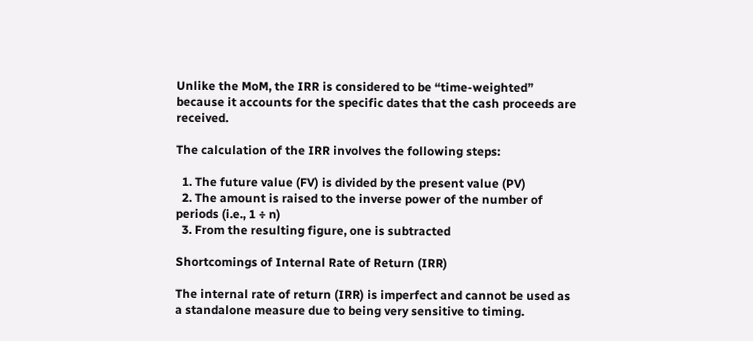Unlike the MoM, the IRR is considered to be “time-weighted” because it accounts for the specific dates that the cash proceeds are received.

The calculation of the IRR involves the following steps:

  1. The future value (FV) is divided by the present value (PV)
  2. The amount is raised to the inverse power of the number of periods (i.e., 1 ÷ n)
  3. From the resulting figure, one is subtracted

Shortcomings of Internal Rate of Return (IRR)

The internal rate of return (IRR) is imperfect and cannot be used as a standalone measure due to being very sensitive to timing.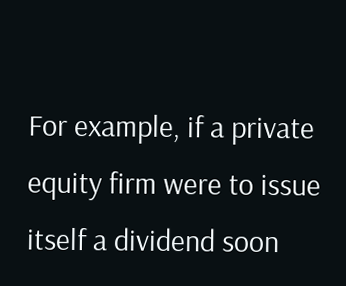For example, if a private equity firm were to issue itself a dividend soon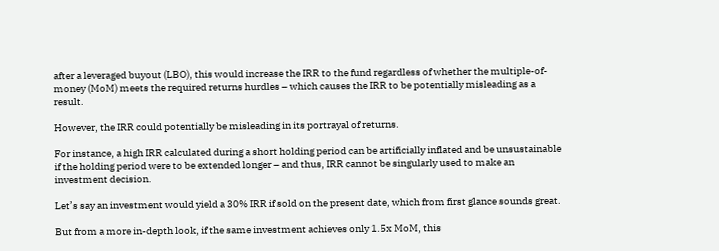after a leveraged buyout (LBO), this would increase the IRR to the fund regardless of whether the multiple-of-money (MoM) meets the required returns hurdles – which causes the IRR to be potentially misleading as a result.

However, the IRR could potentially be misleading in its portrayal of returns.

For instance, a high IRR calculated during a short holding period can be artificially inflated and be unsustainable if the holding period were to be extended longer – and thus, IRR cannot be singularly used to make an investment decision.

Let’s say an investment would yield a 30% IRR if sold on the present date, which from first glance sounds great.

But from a more in-depth look, if the same investment achieves only 1.5x MoM, this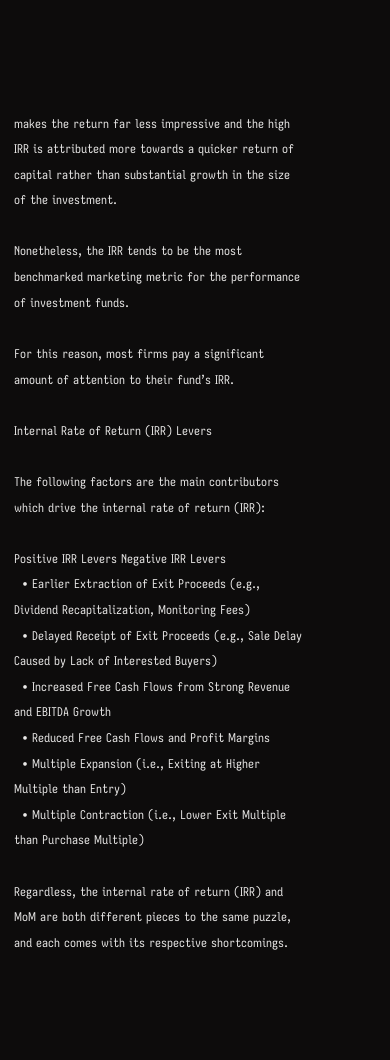makes the return far less impressive and the high IRR is attributed more towards a quicker return of capital rather than substantial growth in the size of the investment.

Nonetheless, the IRR tends to be the most benchmarked marketing metric for the performance of investment funds.

For this reason, most firms pay a significant amount of attention to their fund’s IRR.

Internal Rate of Return (IRR) Levers

The following factors are the main contributors which drive the internal rate of return (IRR):

Positive IRR Levers Negative IRR Levers
  • Earlier Extraction of Exit Proceeds (e.g., Dividend Recapitalization, Monitoring Fees)
  • Delayed Receipt of Exit Proceeds (e.g., Sale Delay Caused by Lack of Interested Buyers)
  • Increased Free Cash Flows from Strong Revenue and EBITDA Growth
  • Reduced Free Cash Flows and Profit Margins
  • Multiple Expansion (i.e., Exiting at Higher Multiple than Entry)
  • Multiple Contraction (i.e., Lower Exit Multiple than Purchase Multiple)

Regardless, the internal rate of return (IRR) and MoM are both different pieces to the same puzzle, and each comes with its respective shortcomings.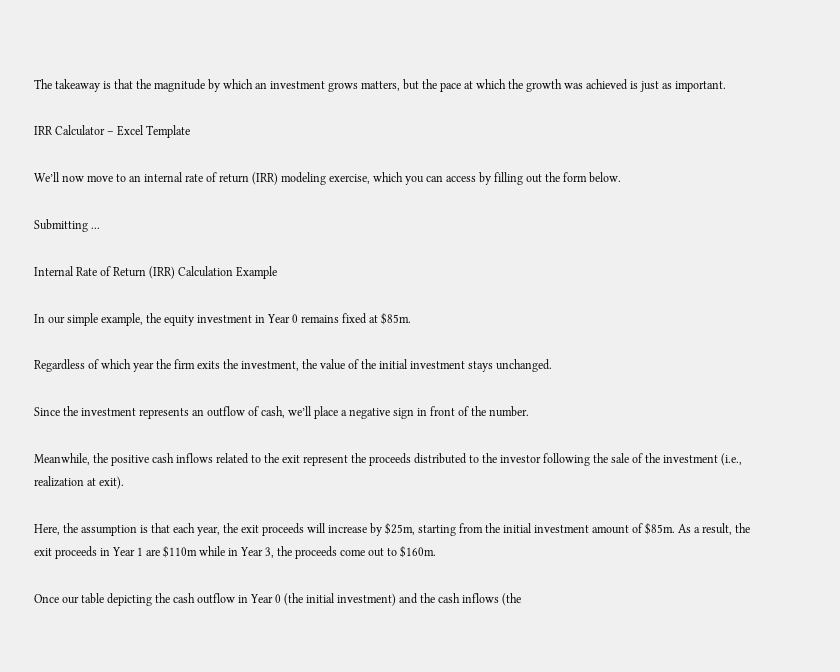The takeaway is that the magnitude by which an investment grows matters, but the pace at which the growth was achieved is just as important.

IRR Calculator – Excel Template

We’ll now move to an internal rate of return (IRR) modeling exercise, which you can access by filling out the form below.

Submitting ...

Internal Rate of Return (IRR) Calculation Example

In our simple example, the equity investment in Year 0 remains fixed at $85m.

Regardless of which year the firm exits the investment, the value of the initial investment stays unchanged.

Since the investment represents an outflow of cash, we’ll place a negative sign in front of the number.

Meanwhile, the positive cash inflows related to the exit represent the proceeds distributed to the investor following the sale of the investment (i.e., realization at exit).

Here, the assumption is that each year, the exit proceeds will increase by $25m, starting from the initial investment amount of $85m. As a result, the exit proceeds in Year 1 are $110m while in Year 3, the proceeds come out to $160m.

Once our table depicting the cash outflow in Year 0 (the initial investment) and the cash inflows (the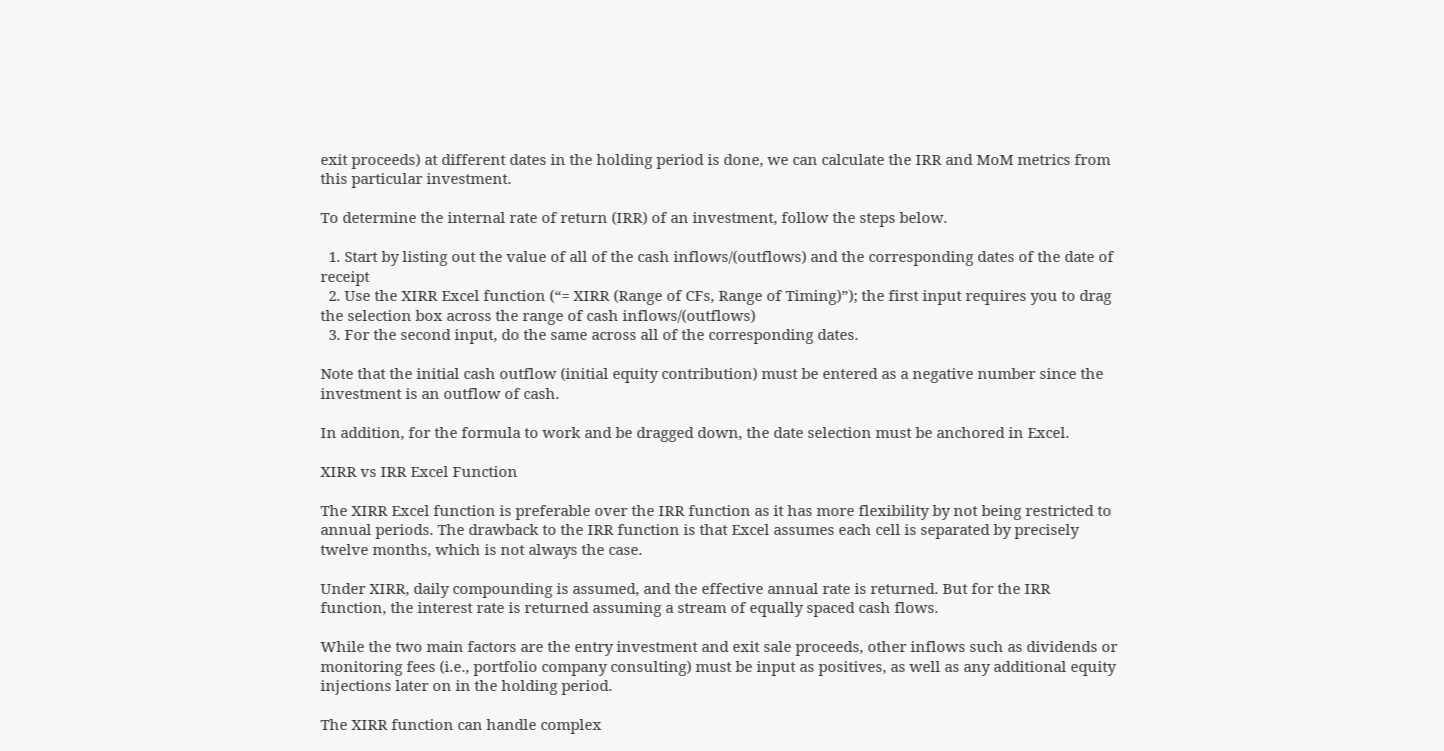exit proceeds) at different dates in the holding period is done, we can calculate the IRR and MoM metrics from this particular investment.

To determine the internal rate of return (IRR) of an investment, follow the steps below.

  1. Start by listing out the value of all of the cash inflows/(outflows) and the corresponding dates of the date of receipt
  2. Use the XIRR Excel function (“= XIRR (Range of CFs, Range of Timing)”); the first input requires you to drag the selection box across the range of cash inflows/(outflows)
  3. For the second input, do the same across all of the corresponding dates.

Note that the initial cash outflow (initial equity contribution) must be entered as a negative number since the investment is an outflow of cash.

In addition, for the formula to work and be dragged down, the date selection must be anchored in Excel.

XIRR vs IRR Excel Function

The XIRR Excel function is preferable over the IRR function as it has more flexibility by not being restricted to annual periods. The drawback to the IRR function is that Excel assumes each cell is separated by precisely twelve months, which is not always the case.

Under XIRR, daily compounding is assumed, and the effective annual rate is returned. But for the IRR function, the interest rate is returned assuming a stream of equally spaced cash flows.

While the two main factors are the entry investment and exit sale proceeds, other inflows such as dividends or monitoring fees (i.e., portfolio company consulting) must be input as positives, as well as any additional equity injections later on in the holding period.

The XIRR function can handle complex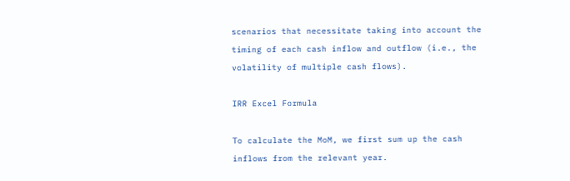scenarios that necessitate taking into account the timing of each cash inflow and outflow (i.e., the volatility of multiple cash flows).

IRR Excel Formula

To calculate the MoM, we first sum up the cash inflows from the relevant year.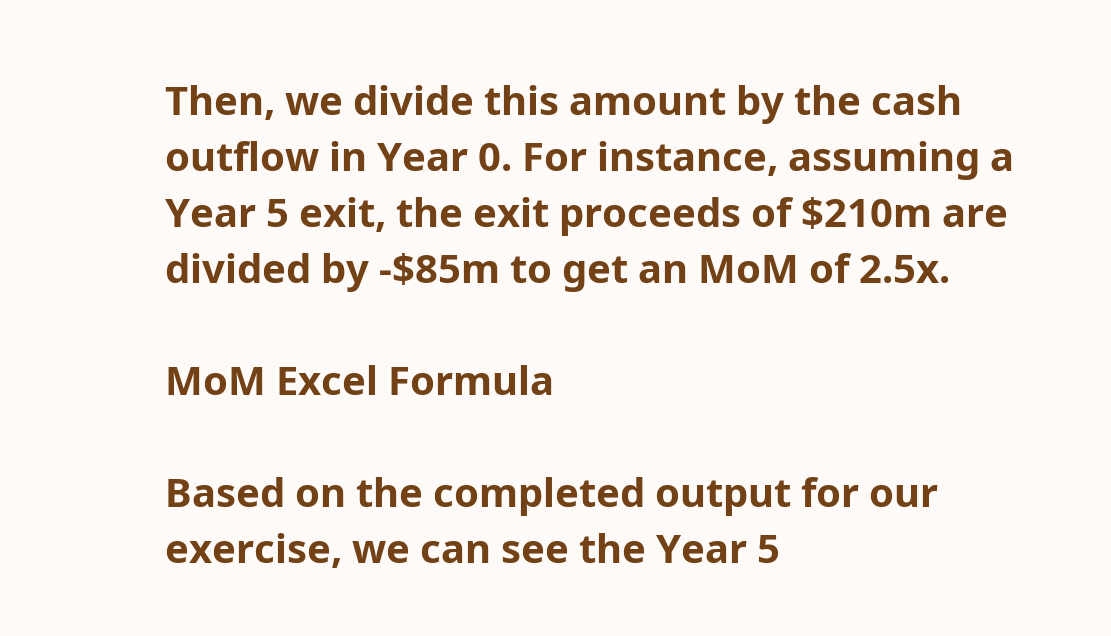Then, we divide this amount by the cash outflow in Year 0. For instance, assuming a Year 5 exit, the exit proceeds of $210m are divided by -$85m to get an MoM of 2.5x.

MoM Excel Formula

Based on the completed output for our exercise, we can see the Year 5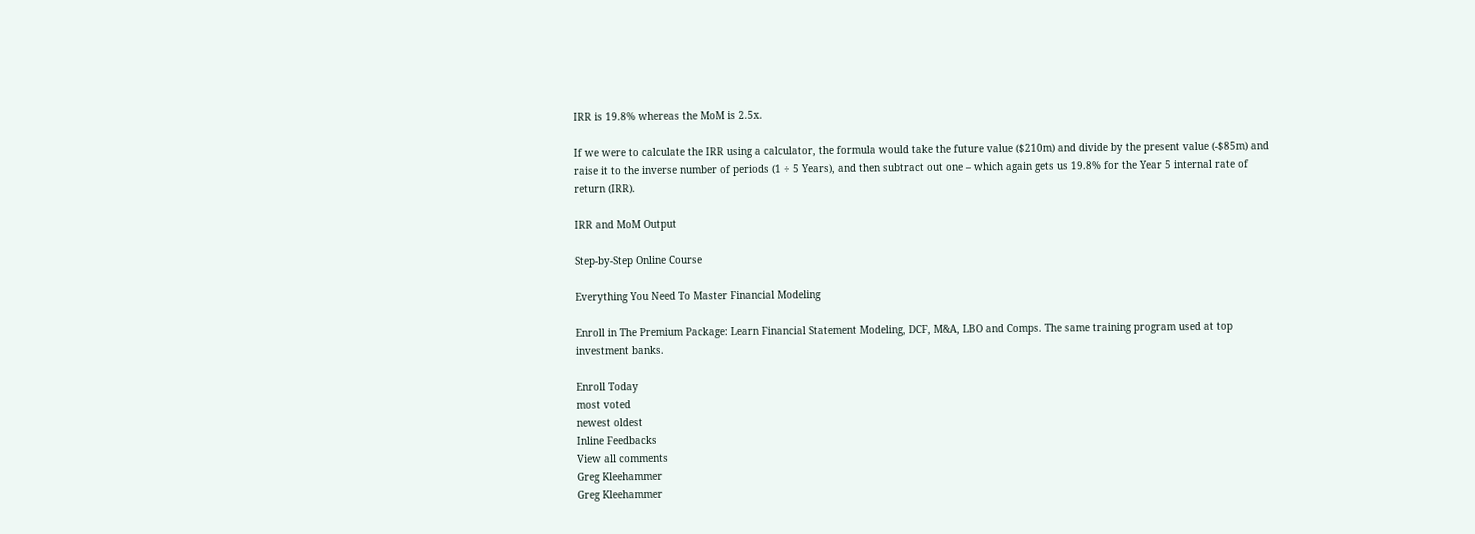IRR is 19.8% whereas the MoM is 2.5x.

If we were to calculate the IRR using a calculator, the formula would take the future value ($210m) and divide by the present value (-$85m) and raise it to the inverse number of periods (1 ÷ 5 Years), and then subtract out one – which again gets us 19.8% for the Year 5 internal rate of return (IRR).

IRR and MoM Output

Step-by-Step Online Course

Everything You Need To Master Financial Modeling

Enroll in The Premium Package: Learn Financial Statement Modeling, DCF, M&A, LBO and Comps. The same training program used at top investment banks.

Enroll Today
most voted
newest oldest
Inline Feedbacks
View all comments
Greg Kleehammer
Greg Kleehammer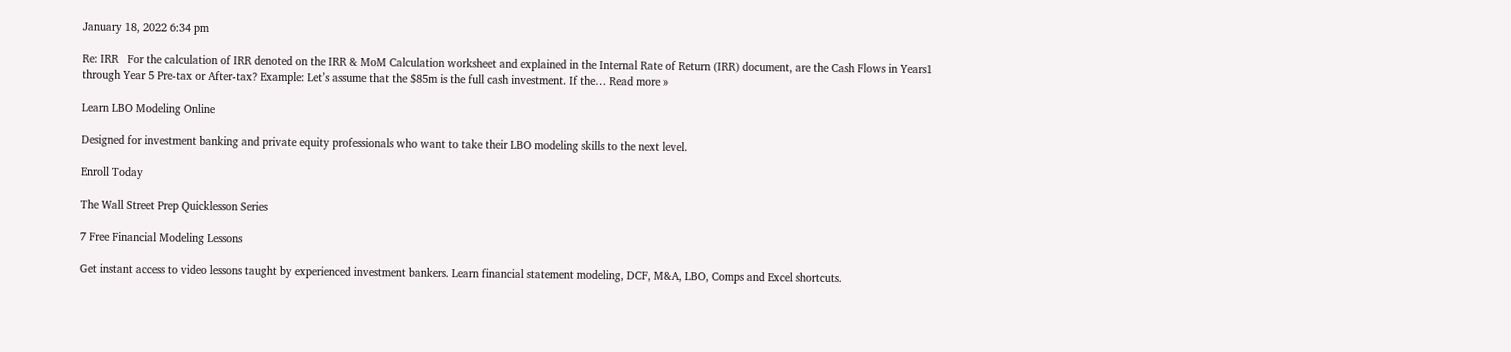January 18, 2022 6:34 pm

Re: IRR   For the calculation of IRR denoted on the IRR & MoM Calculation worksheet and explained in the Internal Rate of Return (IRR) document, are the Cash Flows in Years1 through Year 5 Pre-tax or After-tax? Example: Let’s assume that the $85m is the full cash investment. If the… Read more »

Learn LBO Modeling Online

Designed for investment banking and private equity professionals who want to take their LBO modeling skills to the next level.

Enroll Today

The Wall Street Prep Quicklesson Series

7 Free Financial Modeling Lessons

Get instant access to video lessons taught by experienced investment bankers. Learn financial statement modeling, DCF, M&A, LBO, Comps and Excel shortcuts.